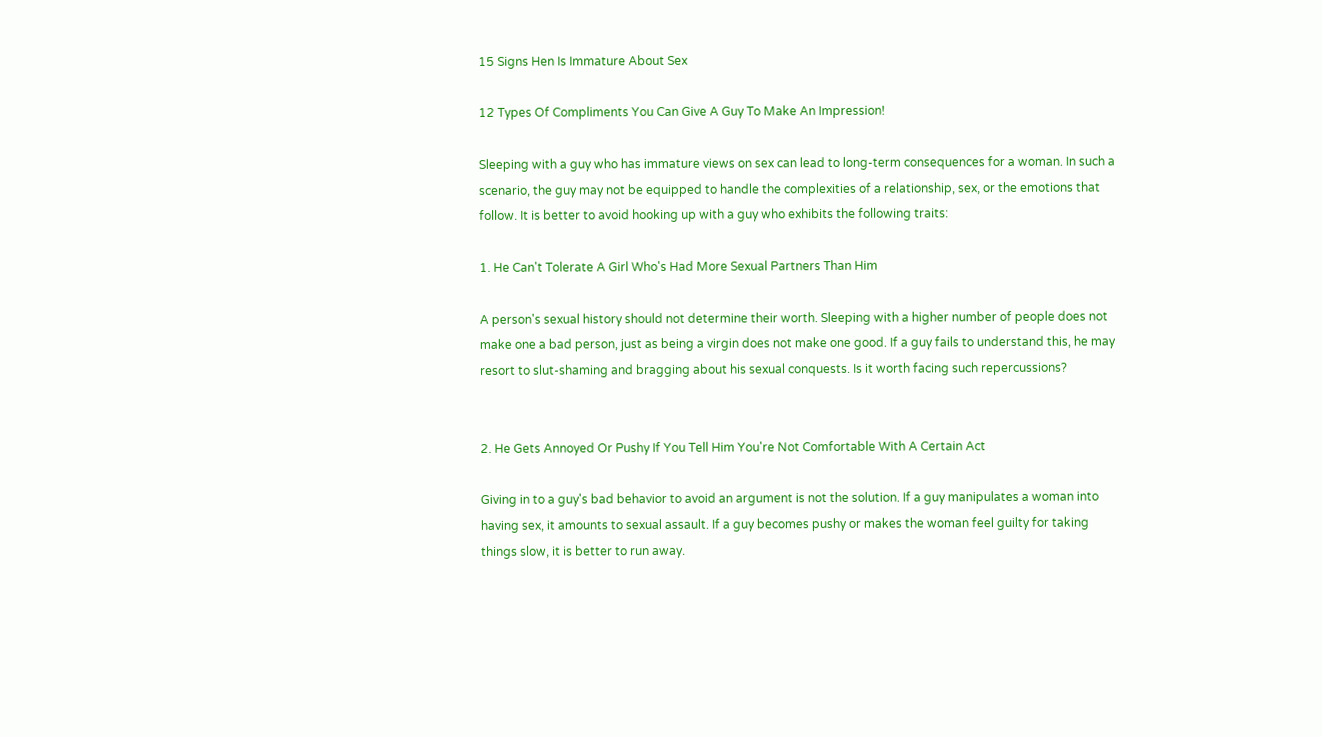15 Signs Hen Is Immature About Sex

12 Types Of Compliments You Can Give A Guy To Make An Impression!

Sleeping with a guy who has immature views on sex can lead to long-term consequences for a woman. In such a scenario, the guy may not be equipped to handle the complexities of a relationship, sex, or the emotions that follow. It is better to avoid hooking up with a guy who exhibits the following traits:

1. He Can't Tolerate A Girl Who's Had More Sexual Partners Than Him

A person's sexual history should not determine their worth. Sleeping with a higher number of people does not make one a bad person, just as being a virgin does not make one good. If a guy fails to understand this, he may resort to slut-shaming and bragging about his sexual conquests. Is it worth facing such repercussions?


2. He Gets Annoyed Or Pushy If You Tell Him You're Not Comfortable With A Certain Act

Giving in to a guy's bad behavior to avoid an argument is not the solution. If a guy manipulates a woman into having sex, it amounts to sexual assault. If a guy becomes pushy or makes the woman feel guilty for taking things slow, it is better to run away.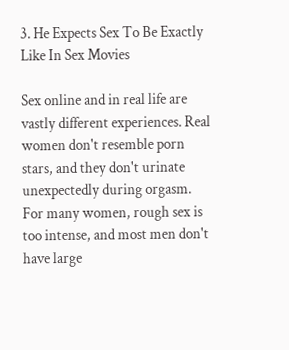3. He Expects Sex To Be Exactly Like In Sex Movies

Sex online and in real life are vastly different experiences. Real women don't resemble porn stars, and they don't urinate unexpectedly during orgasm. For many women, rough sex is too intense, and most men don't have large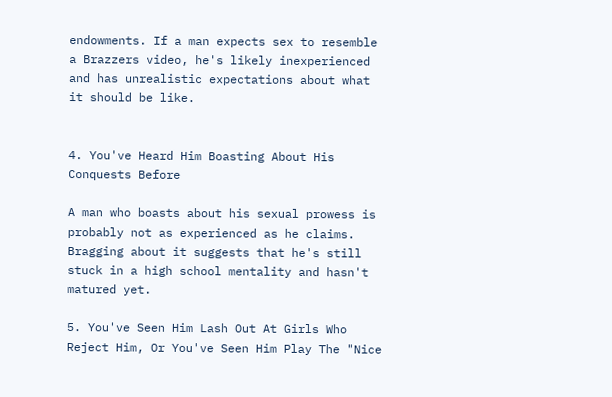endowments. If a man expects sex to resemble a Brazzers video, he's likely inexperienced and has unrealistic expectations about what it should be like.


4. You've Heard Him Boasting About His Conquests Before

A man who boasts about his sexual prowess is probably not as experienced as he claims. Bragging about it suggests that he's still stuck in a high school mentality and hasn't matured yet.

5. You've Seen Him Lash Out At Girls Who Reject Him, Or You've Seen Him Play The "Nice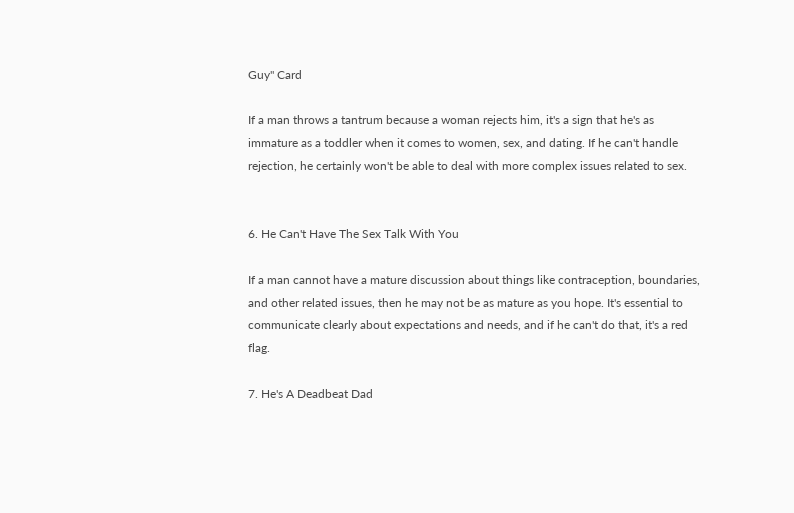Guy" Card

If a man throws a tantrum because a woman rejects him, it's a sign that he's as immature as a toddler when it comes to women, sex, and dating. If he can't handle rejection, he certainly won't be able to deal with more complex issues related to sex.


6. He Can't Have The Sex Talk With You

If a man cannot have a mature discussion about things like contraception, boundaries, and other related issues, then he may not be as mature as you hope. It's essential to communicate clearly about expectations and needs, and if he can't do that, it's a red flag.

7. He's A Deadbeat Dad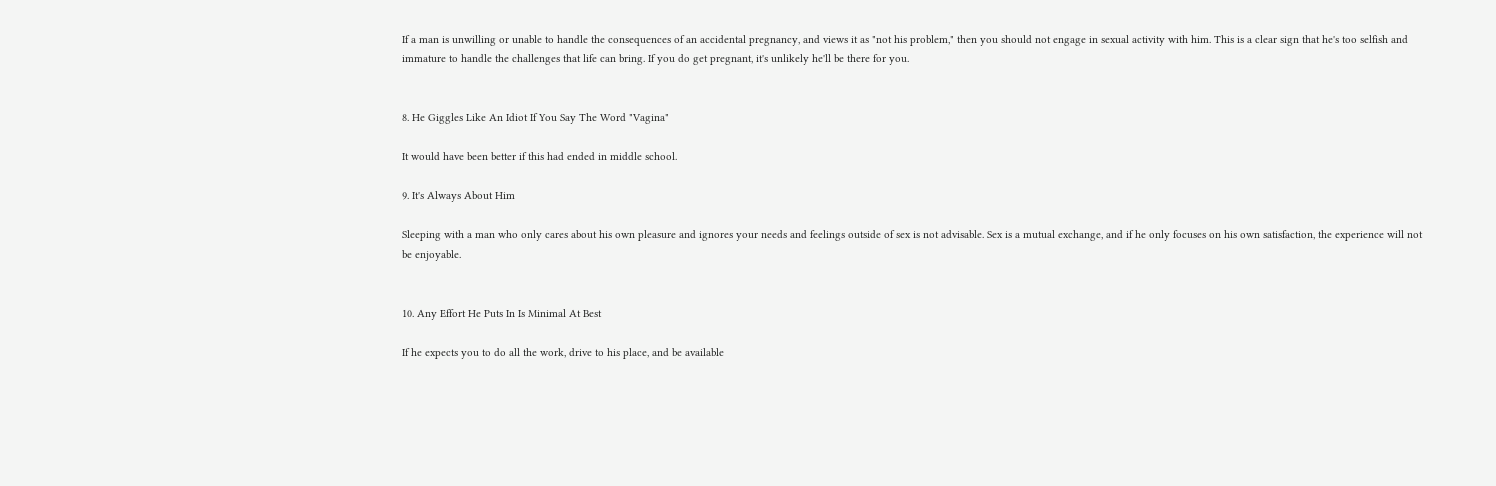If a man is unwilling or unable to handle the consequences of an accidental pregnancy, and views it as "not his problem," then you should not engage in sexual activity with him. This is a clear sign that he's too selfish and immature to handle the challenges that life can bring. If you do get pregnant, it's unlikely he'll be there for you.


8. He Giggles Like An Idiot If You Say The Word "Vagina"

It would have been better if this had ended in middle school.

9. It's Always About Him

Sleeping with a man who only cares about his own pleasure and ignores your needs and feelings outside of sex is not advisable. Sex is a mutual exchange, and if he only focuses on his own satisfaction, the experience will not be enjoyable.


10. Any Effort He Puts In Is Minimal At Best

If he expects you to do all the work, drive to his place, and be available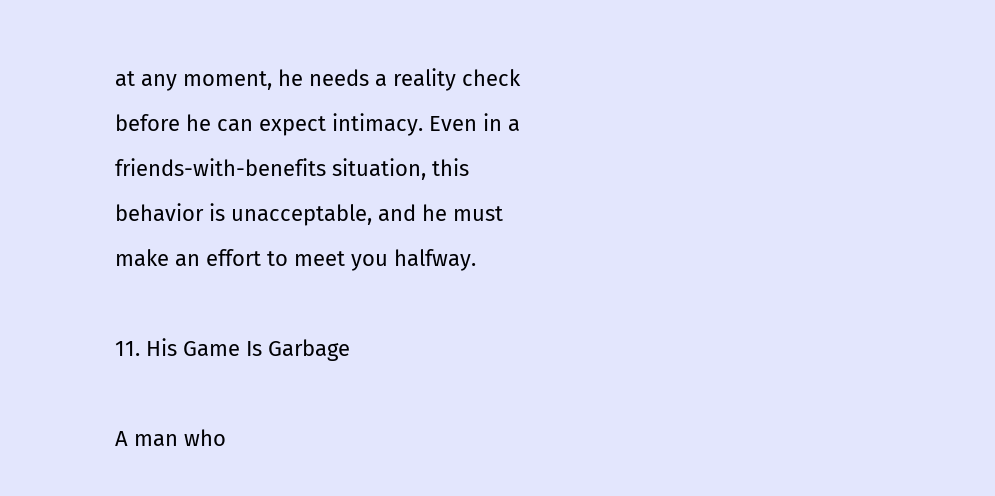at any moment, he needs a reality check before he can expect intimacy. Even in a friends-with-benefits situation, this behavior is unacceptable, and he must make an effort to meet you halfway.

11. His Game Is Garbage

A man who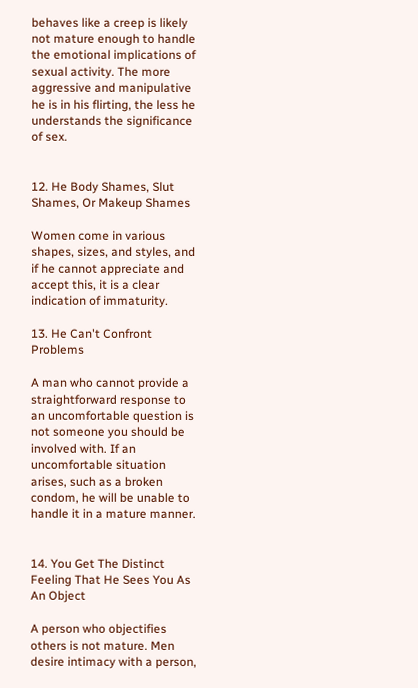behaves like a creep is likely not mature enough to handle the emotional implications of sexual activity. The more aggressive and manipulative he is in his flirting, the less he understands the significance of sex.


12. He Body Shames, Slut Shames, Or Makeup Shames

Women come in various shapes, sizes, and styles, and if he cannot appreciate and accept this, it is a clear indication of immaturity.

13. He Can't Confront Problems

A man who cannot provide a straightforward response to an uncomfortable question is not someone you should be involved with. If an uncomfortable situation arises, such as a broken condom, he will be unable to handle it in a mature manner.


14. You Get The Distinct Feeling That He Sees You As An Object

A person who objectifies others is not mature. Men desire intimacy with a person,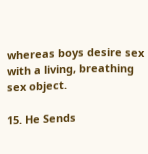whereas boys desire sex with a living, breathing sex object.

15. He Sends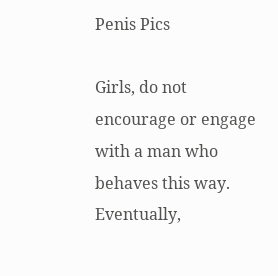Penis Pics

Girls, do not encourage or engage with a man who behaves this way. Eventually,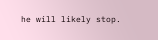he will likely stop.